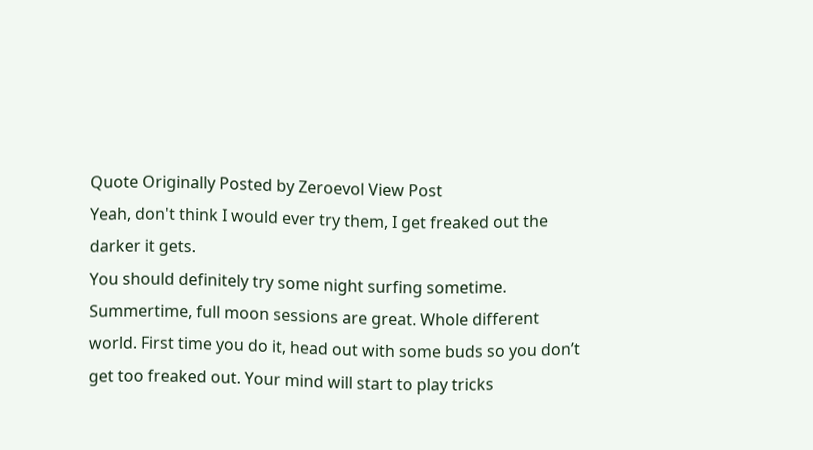Quote Originally Posted by Zeroevol View Post
Yeah, don't think I would ever try them, I get freaked out the darker it gets.
You should definitely try some night surfing sometime. Summertime, full moon sessions are great. Whole different world. First time you do it, head out with some buds so you don’t get too freaked out. Your mind will start to play tricks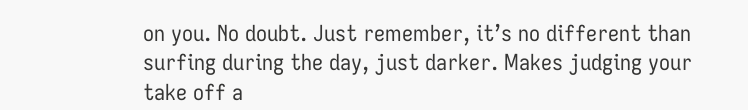on you. No doubt. Just remember, it’s no different than surfing during the day, just darker. Makes judging your take off a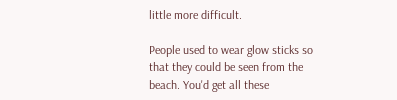little more difficult.

People used to wear glow sticks so that they could be seen from the beach. You'd get all these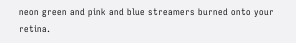neon green and pink and blue streamers burned onto your retina.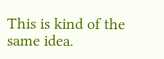This is kind of the same idea.